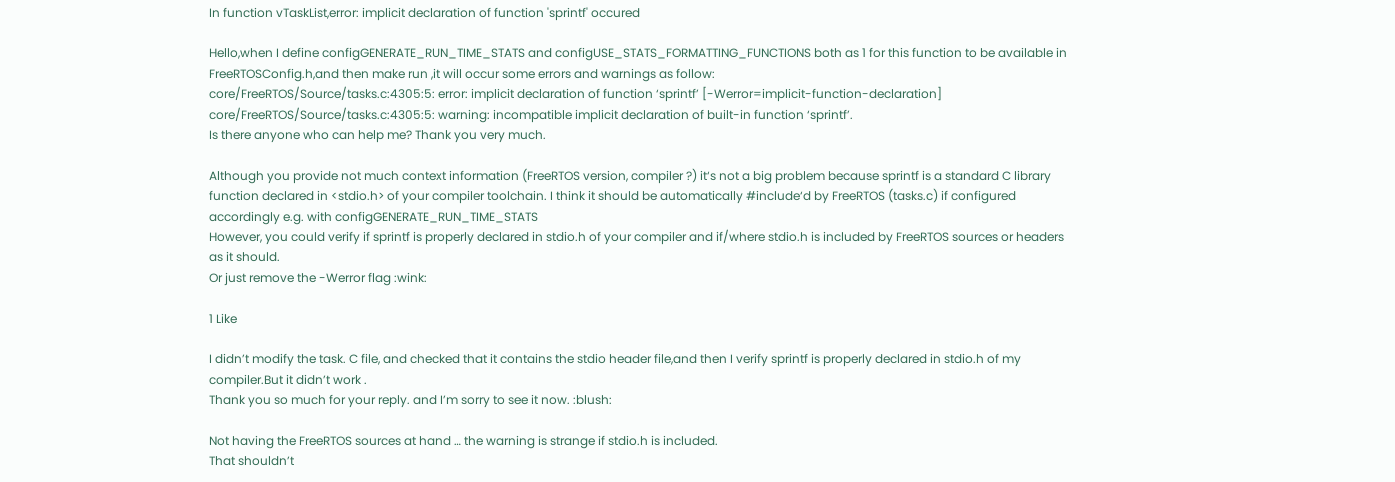In function vTaskList,error: implicit declaration of function 'sprintf' occured

Hello,when I define configGENERATE_RUN_TIME_STATS and configUSE_STATS_FORMATTING_FUNCTIONS both as 1 for this function to be available in FreeRTOSConfig.h,and then make run ,it will occur some errors and warnings as follow:
core/FreeRTOS/Source/tasks.c:4305:5: error: implicit declaration of function ‘sprintf’ [-Werror=implicit-function-declaration]
core/FreeRTOS/Source/tasks.c:4305:5: warning: incompatible implicit declaration of built-in function ‘sprintf’.
Is there anyone who can help me? Thank you very much.

Although you provide not much context information (FreeRTOS version, compiler ?) it‘s not a big problem because sprintf is a standard C library function declared in <stdio.h> of your compiler toolchain. I think it should be automatically #include‘d by FreeRTOS (tasks.c) if configured accordingly e.g. with configGENERATE_RUN_TIME_STATS
However, you could verify if sprintf is properly declared in stdio.h of your compiler and if/where stdio.h is included by FreeRTOS sources or headers as it should.
Or just remove the -Werror flag :wink:

1 Like

I didn’t modify the task. C file, and checked that it contains the stdio header file,and then I verify sprintf is properly declared in stdio.h of my compiler.But it didn’t work .
Thank you so much for your reply. and I’m sorry to see it now. :blush:

Not having the FreeRTOS sources at hand … the warning is strange if stdio.h is included.
That shouldn’t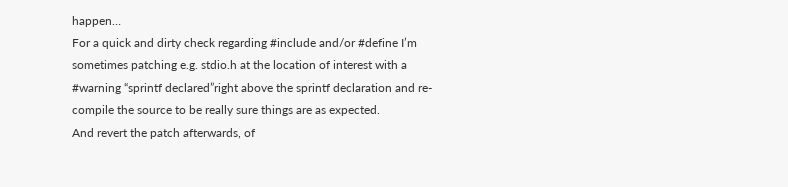happen…
For a quick and dirty check regarding #include and/or #define I’m sometimes patching e.g. stdio.h at the location of interest with a #warning “sprintf declared”right above the sprintf declaration and re-compile the source to be really sure things are as expected.
And revert the patch afterwards, of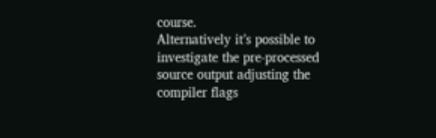course.
Alternatively it’s possible to investigate the pre-processed source output adjusting the compiler flags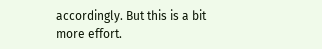accordingly. But this is a bit more effort.